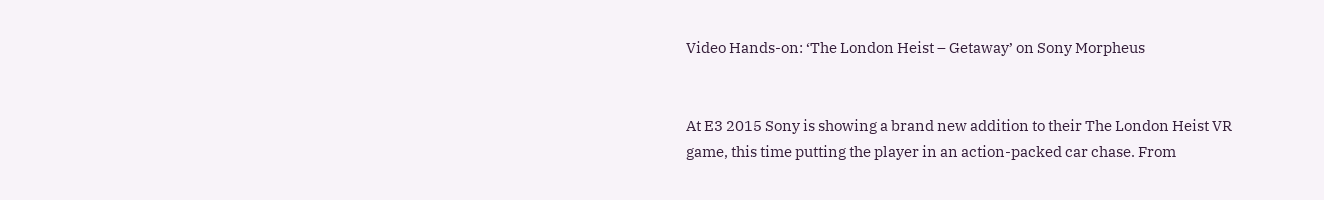Video Hands-on: ‘The London Heist – Getaway’ on Sony Morpheus


At E3 2015 Sony is showing a brand new addition to their The London Heist VR game, this time putting the player in an action-packed car chase. From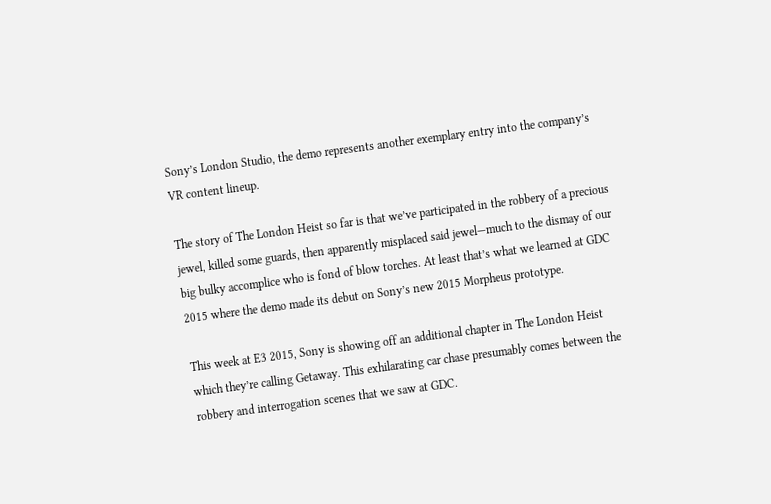Sony’s London Studio, the demo represents another exemplary entry into the company’s VR content lineup.

The story of The London Heist so far is that we’ve participated in the robbery of a precious jewel, killed some guards, then apparently misplaced said jewel—much to the dismay of our big bulky accomplice who is fond of blow torches. At least that’s what we learned at GDC 2015 where the demo made its debut on Sony’s new 2015 Morpheus prototype.

This week at E3 2015, Sony is showing off an additional chapter in The London Heist which they’re calling Getaway. This exhilarating car chase presumably comes between the robbery and interrogation scenes that we saw at GDC.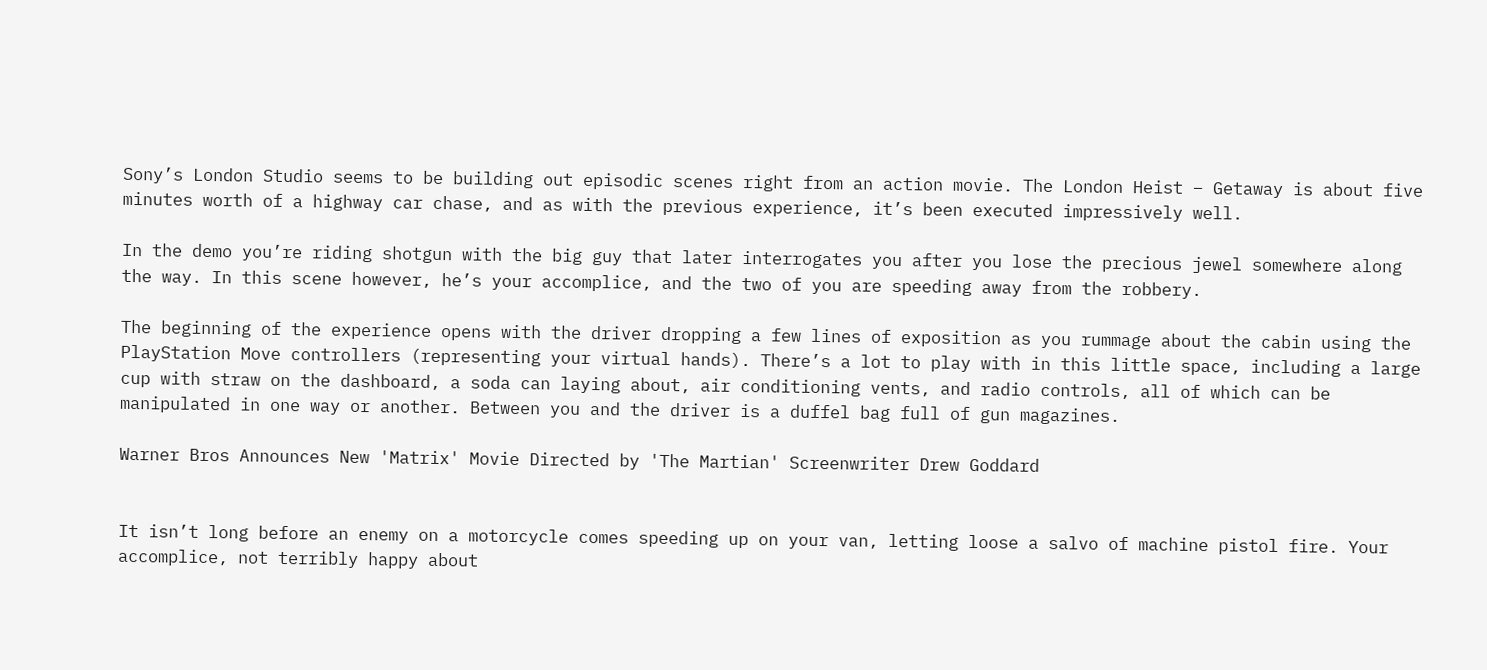Sony’s London Studio seems to be building out episodic scenes right from an action movie. The London Heist – Getaway is about five minutes worth of a highway car chase, and as with the previous experience, it’s been executed impressively well.

In the demo you’re riding shotgun with the big guy that later interrogates you after you lose the precious jewel somewhere along the way. In this scene however, he’s your accomplice, and the two of you are speeding away from the robbery.

The beginning of the experience opens with the driver dropping a few lines of exposition as you rummage about the cabin using the PlayStation Move controllers (representing your virtual hands). There’s a lot to play with in this little space, including a large cup with straw on the dashboard, a soda can laying about, air conditioning vents, and radio controls, all of which can be manipulated in one way or another. Between you and the driver is a duffel bag full of gun magazines.

Warner Bros Announces New 'Matrix' Movie Directed by 'The Martian' Screenwriter Drew Goddard


It isn’t long before an enemy on a motorcycle comes speeding up on your van, letting loose a salvo of machine pistol fire. Your accomplice, not terribly happy about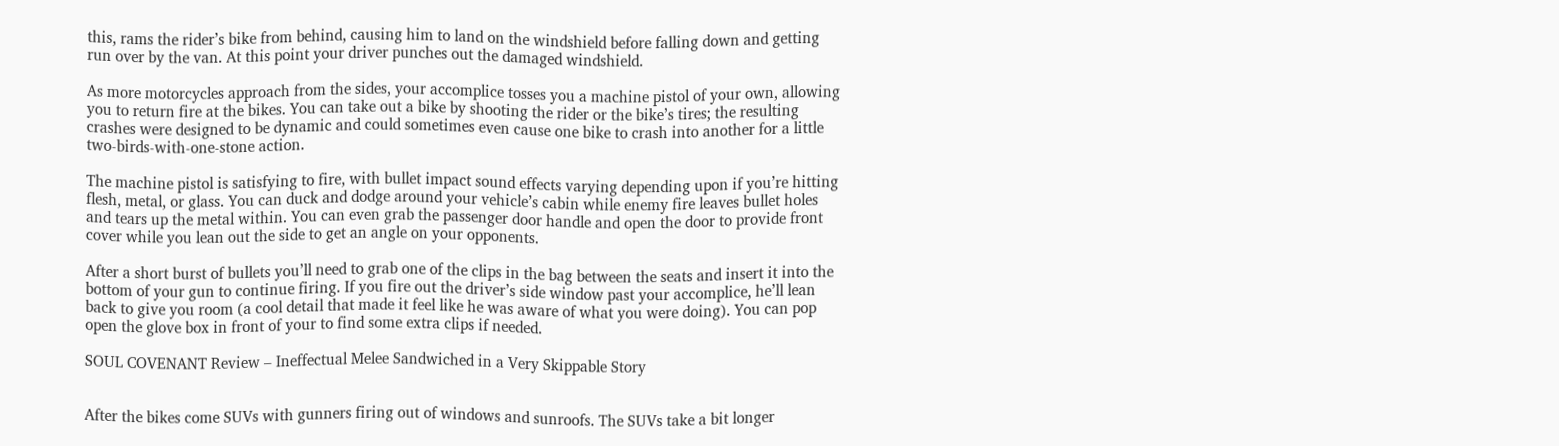this, rams the rider’s bike from behind, causing him to land on the windshield before falling down and getting run over by the van. At this point your driver punches out the damaged windshield.

As more motorcycles approach from the sides, your accomplice tosses you a machine pistol of your own, allowing you to return fire at the bikes. You can take out a bike by shooting the rider or the bike’s tires; the resulting crashes were designed to be dynamic and could sometimes even cause one bike to crash into another for a little two-birds-with-one-stone action.

The machine pistol is satisfying to fire, with bullet impact sound effects varying depending upon if you’re hitting flesh, metal, or glass. You can duck and dodge around your vehicle’s cabin while enemy fire leaves bullet holes and tears up the metal within. You can even grab the passenger door handle and open the door to provide front cover while you lean out the side to get an angle on your opponents.

After a short burst of bullets you’ll need to grab one of the clips in the bag between the seats and insert it into the bottom of your gun to continue firing. If you fire out the driver’s side window past your accomplice, he’ll lean back to give you room (a cool detail that made it feel like he was aware of what you were doing). You can pop open the glove box in front of your to find some extra clips if needed.

SOUL COVENANT Review – Ineffectual Melee Sandwiched in a Very Skippable Story


After the bikes come SUVs with gunners firing out of windows and sunroofs. The SUVs take a bit longer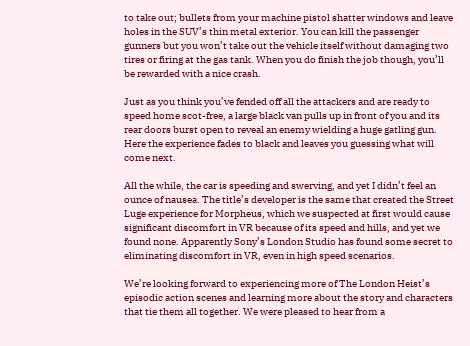to take out; bullets from your machine pistol shatter windows and leave holes in the SUV’s thin metal exterior. You can kill the passenger gunners but you won’t take out the vehicle itself without damaging two tires or firing at the gas tank. When you do finish the job though, you’ll be rewarded with a nice crash.

Just as you think you’ve fended off all the attackers and are ready to speed home scot-free, a large black van pulls up in front of you and its rear doors burst open to reveal an enemy wielding a huge gatling gun. Here the experience fades to black and leaves you guessing what will come next.

All the while, the car is speeding and swerving, and yet I didn’t feel an ounce of nausea. The title’s developer is the same that created the Street Luge experience for Morpheus, which we suspected at first would cause significant discomfort in VR because of its speed and hills, and yet we found none. Apparently Sony’s London Studio has found some secret to eliminating discomfort in VR, even in high speed scenarios.

We’re looking forward to experiencing more of The London Heist’s episodic action scenes and learning more about the story and characters that tie them all together. We were pleased to hear from a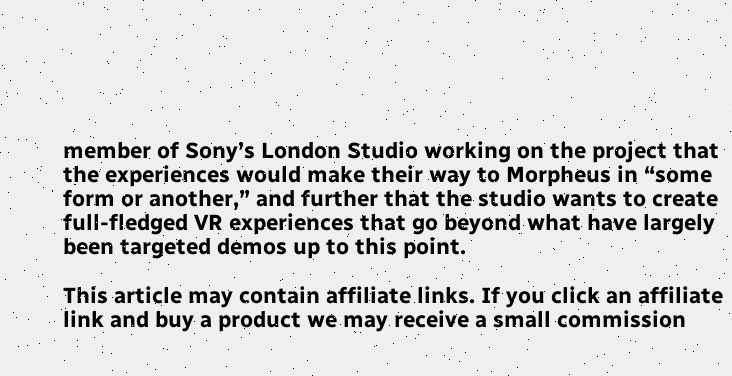member of Sony’s London Studio working on the project that the experiences would make their way to Morpheus in “some form or another,” and further that the studio wants to create full-fledged VR experiences that go beyond what have largely been targeted demos up to this point.

This article may contain affiliate links. If you click an affiliate link and buy a product we may receive a small commission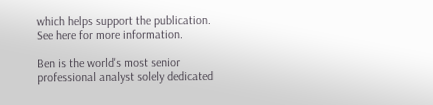which helps support the publication. See here for more information.

Ben is the world's most senior professional analyst solely dedicated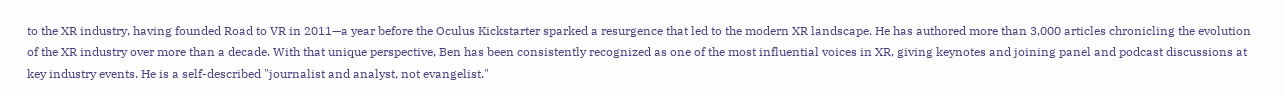to the XR industry, having founded Road to VR in 2011—a year before the Oculus Kickstarter sparked a resurgence that led to the modern XR landscape. He has authored more than 3,000 articles chronicling the evolution of the XR industry over more than a decade. With that unique perspective, Ben has been consistently recognized as one of the most influential voices in XR, giving keynotes and joining panel and podcast discussions at key industry events. He is a self-described "journalist and analyst, not evangelist."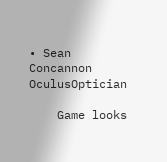• Sean Concannon OculusOptician

    Game looks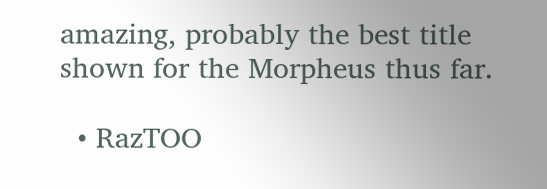amazing, probably the best title shown for the Morpheus thus far.

  • RazTOO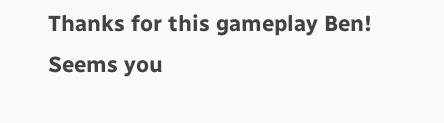Thanks for this gameplay Ben! Seems you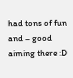had tons of fun and – good aiming there :D